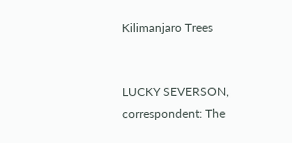Kilimanjaro Trees


LUCKY SEVERSON, correspondent: The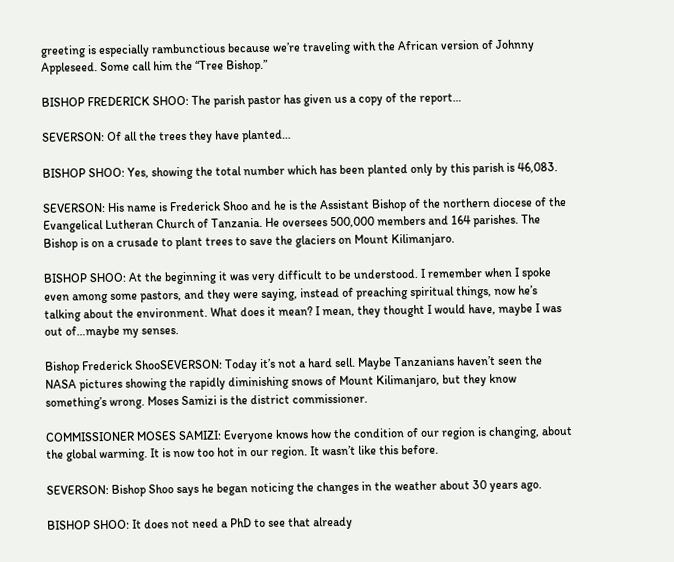greeting is especially rambunctious because we’re traveling with the African version of Johnny Appleseed. Some call him the “Tree Bishop.”

BISHOP FREDERICK SHOO: The parish pastor has given us a copy of the report…

SEVERSON: Of all the trees they have planted…

BISHOP SHOO: Yes, showing the total number which has been planted only by this parish is 46,083.

SEVERSON: His name is Frederick Shoo and he is the Assistant Bishop of the northern diocese of the Evangelical Lutheran Church of Tanzania. He oversees 500,000 members and 164 parishes. The Bishop is on a crusade to plant trees to save the glaciers on Mount Kilimanjaro.

BISHOP SHOO: At the beginning it was very difficult to be understood. I remember when I spoke even among some pastors, and they were saying, instead of preaching spiritual things, now he’s talking about the environment. What does it mean? I mean, they thought I would have, maybe I was out of…maybe my senses.

Bishop Frederick ShooSEVERSON: Today it’s not a hard sell. Maybe Tanzanians haven’t seen the NASA pictures showing the rapidly diminishing snows of Mount Kilimanjaro, but they know something’s wrong. Moses Samizi is the district commissioner.

COMMISSIONER MOSES SAMIZI: Everyone knows how the condition of our region is changing, about the global warming. It is now too hot in our region. It wasn’t like this before.

SEVERSON: Bishop Shoo says he began noticing the changes in the weather about 30 years ago.

BISHOP SHOO: It does not need a PhD to see that already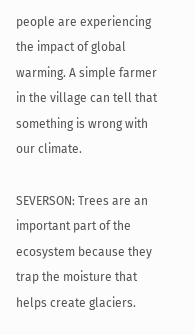people are experiencing the impact of global warming. A simple farmer in the village can tell that something is wrong with our climate.

SEVERSON: Trees are an important part of the ecosystem because they trap the moisture that helps create glaciers.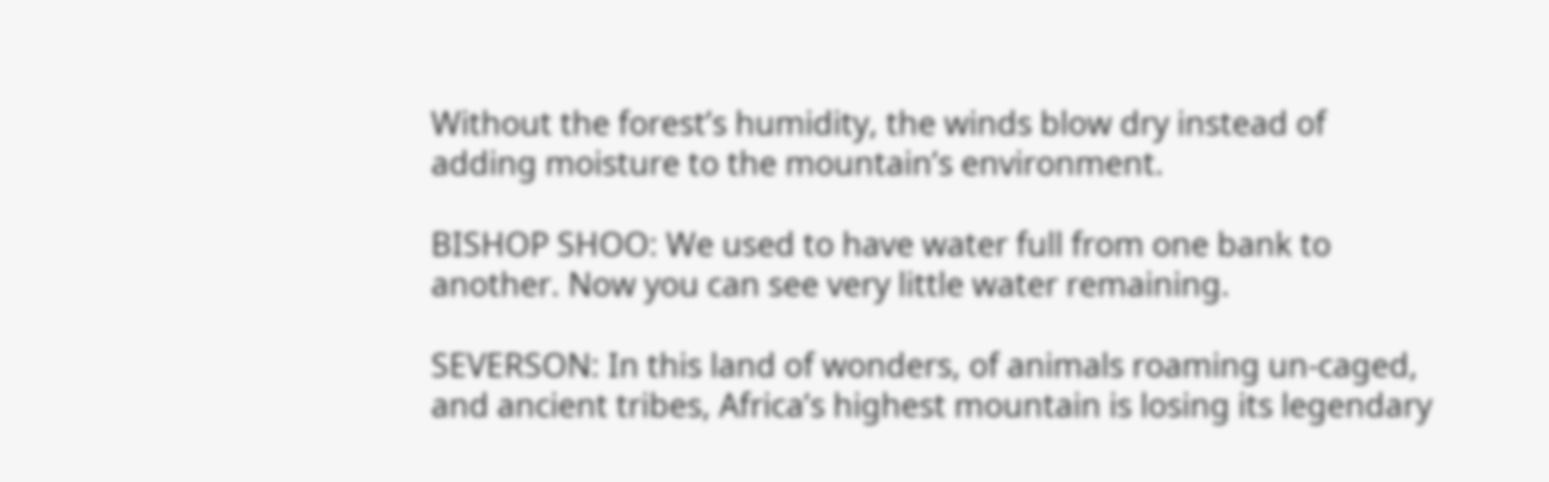Without the forest’s humidity, the winds blow dry instead of adding moisture to the mountain’s environment.

BISHOP SHOO: We used to have water full from one bank to another. Now you can see very little water remaining.

SEVERSON: In this land of wonders, of animals roaming un-caged, and ancient tribes, Africa’s highest mountain is losing its legendary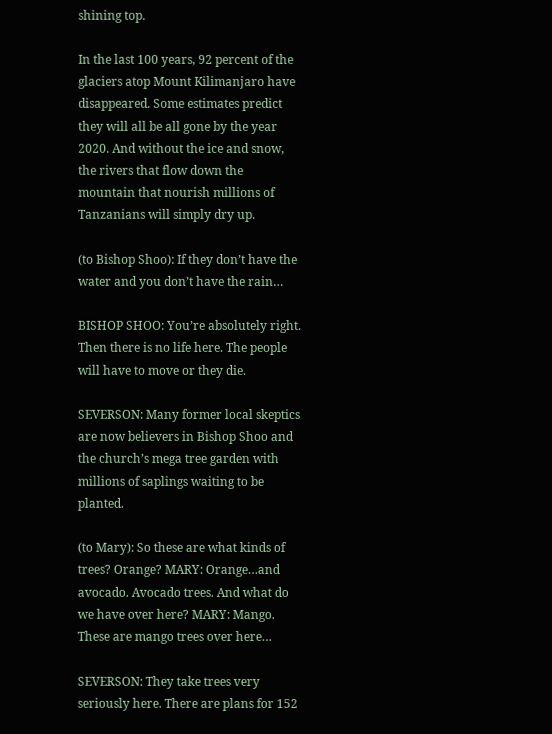shining top.

In the last 100 years, 92 percent of the glaciers atop Mount Kilimanjaro have disappeared. Some estimates predict they will all be all gone by the year 2020. And without the ice and snow, the rivers that flow down the mountain that nourish millions of Tanzanians will simply dry up.

(to Bishop Shoo): If they don’t have the water and you don’t have the rain…

BISHOP SHOO: You’re absolutely right. Then there is no life here. The people will have to move or they die.

SEVERSON: Many former local skeptics are now believers in Bishop Shoo and the church’s mega tree garden with millions of saplings waiting to be planted.

(to Mary): So these are what kinds of trees? Orange? MARY: Orange…and avocado. Avocado trees. And what do we have over here? MARY: Mango. These are mango trees over here…

SEVERSON: They take trees very seriously here. There are plans for 152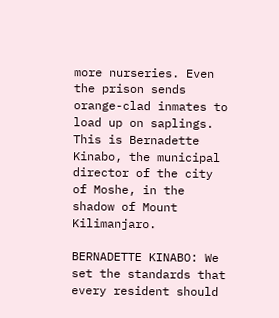more nurseries. Even the prison sends orange-clad inmates to load up on saplings. This is Bernadette Kinabo, the municipal director of the city of Moshe, in the shadow of Mount Kilimanjaro.

BERNADETTE KINABO: We set the standards that every resident should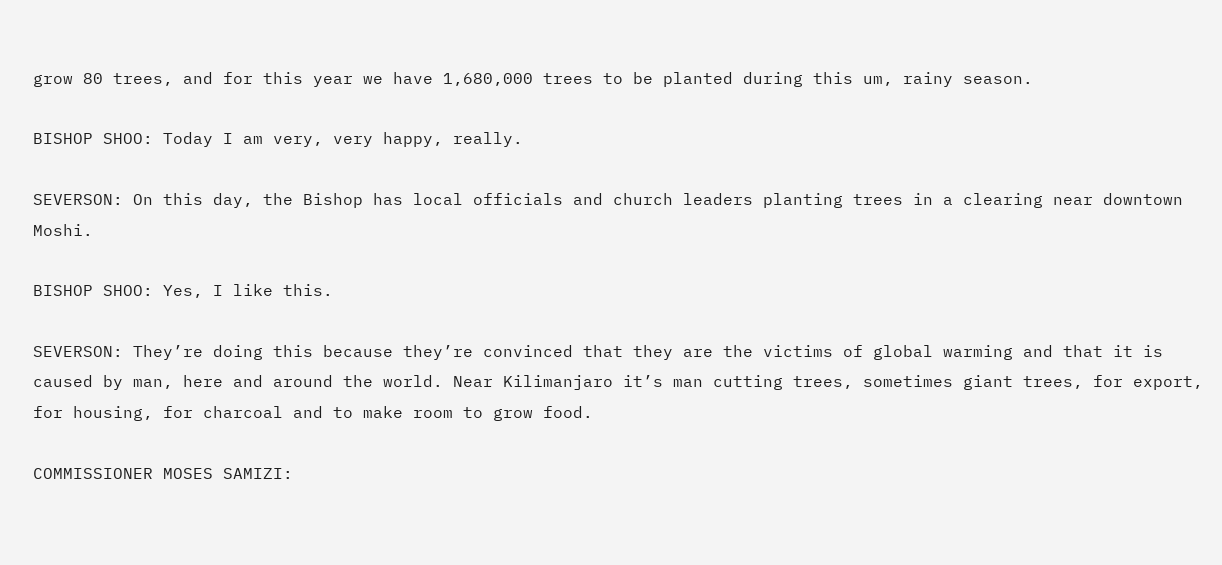grow 80 trees, and for this year we have 1,680,000 trees to be planted during this um, rainy season.

BISHOP SHOO: Today I am very, very happy, really.

SEVERSON: On this day, the Bishop has local officials and church leaders planting trees in a clearing near downtown Moshi.

BISHOP SHOO: Yes, I like this.

SEVERSON: They’re doing this because they’re convinced that they are the victims of global warming and that it is caused by man, here and around the world. Near Kilimanjaro it’s man cutting trees, sometimes giant trees, for export, for housing, for charcoal and to make room to grow food.

COMMISSIONER MOSES SAMIZI: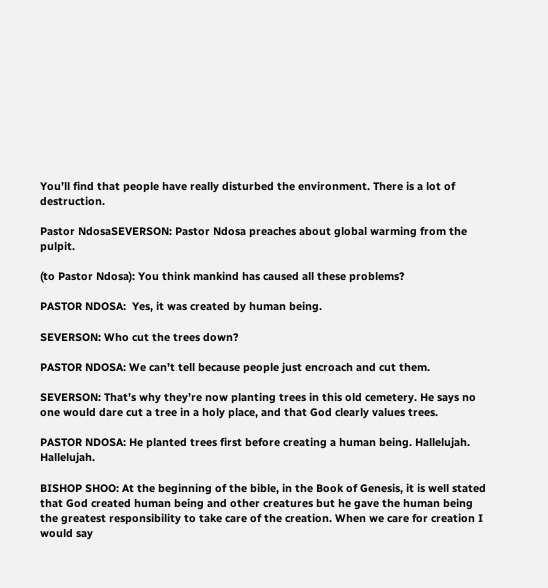You’ll find that people have really disturbed the environment. There is a lot of destruction.

Pastor NdosaSEVERSON: Pastor Ndosa preaches about global warming from the pulpit.

(to Pastor Ndosa): You think mankind has caused all these problems?

PASTOR NDOSA:  Yes, it was created by human being.

SEVERSON: Who cut the trees down?

PASTOR NDOSA: We can’t tell because people just encroach and cut them.

SEVERSON: That’s why they’re now planting trees in this old cemetery. He says no one would dare cut a tree in a holy place, and that God clearly values trees.

PASTOR NDOSA: He planted trees first before creating a human being. Hallelujah. Hallelujah.

BISHOP SHOO: At the beginning of the bible, in the Book of Genesis, it is well stated that God created human being and other creatures but he gave the human being the greatest responsibility to take care of the creation. When we care for creation I would say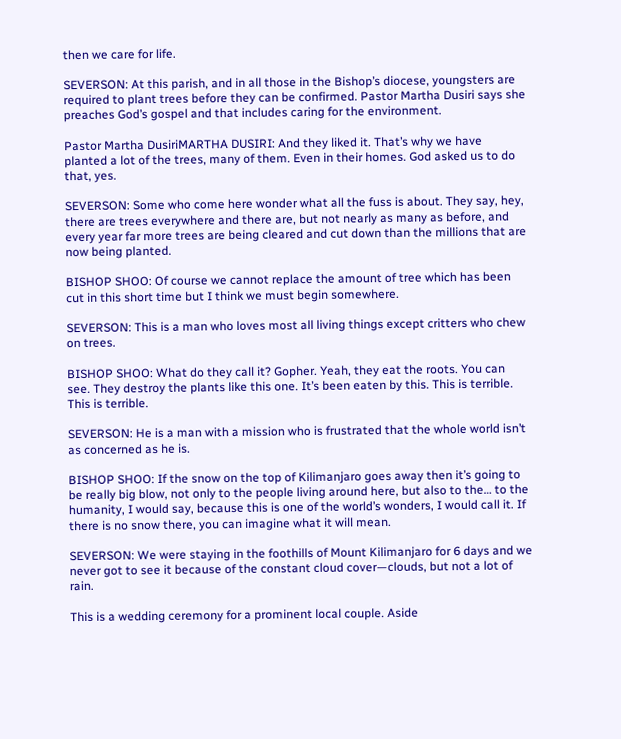then we care for life.

SEVERSON: At this parish, and in all those in the Bishop’s diocese, youngsters are required to plant trees before they can be confirmed. Pastor Martha Dusiri says she preaches God’s gospel and that includes caring for the environment.

Pastor Martha DusiriMARTHA DUSIRI: And they liked it. That’s why we have planted a lot of the trees, many of them. Even in their homes. God asked us to do that, yes.

SEVERSON: Some who come here wonder what all the fuss is about. They say, hey, there are trees everywhere and there are, but not nearly as many as before, and every year far more trees are being cleared and cut down than the millions that are now being planted.

BISHOP SHOO: Of course we cannot replace the amount of tree which has been cut in this short time but I think we must begin somewhere.

SEVERSON: This is a man who loves most all living things except critters who chew on trees.

BISHOP SHOO: What do they call it? Gopher. Yeah, they eat the roots. You can see. They destroy the plants like this one. It’s been eaten by this. This is terrible. This is terrible.

SEVERSON: He is a man with a mission who is frustrated that the whole world isn’t as concerned as he is.

BISHOP SHOO: If the snow on the top of Kilimanjaro goes away then it’s going to be really big blow, not only to the people living around here, but also to the… to the humanity, I would say, because this is one of the world’s wonders, I would call it. If there is no snow there, you can imagine what it will mean.

SEVERSON: We were staying in the foothills of Mount Kilimanjaro for 6 days and we never got to see it because of the constant cloud cover—clouds, but not a lot of rain.

This is a wedding ceremony for a prominent local couple. Aside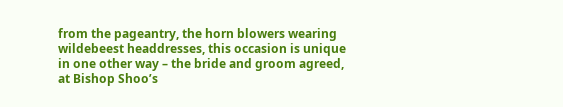from the pageantry, the horn blowers wearing wildebeest headdresses, this occasion is unique in one other way – the bride and groom agreed, at Bishop Shoo’s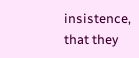insistence, that they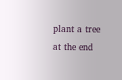plant a tree at the end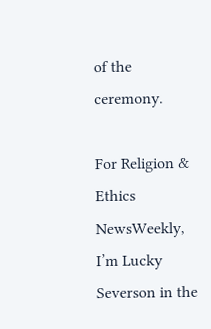of the ceremony.

For Religion & Ethics NewsWeekly, I’m Lucky Severson in the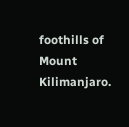foothills of Mount Kilimanjaro.